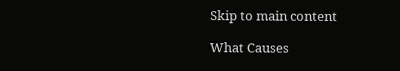Skip to main content

What Causes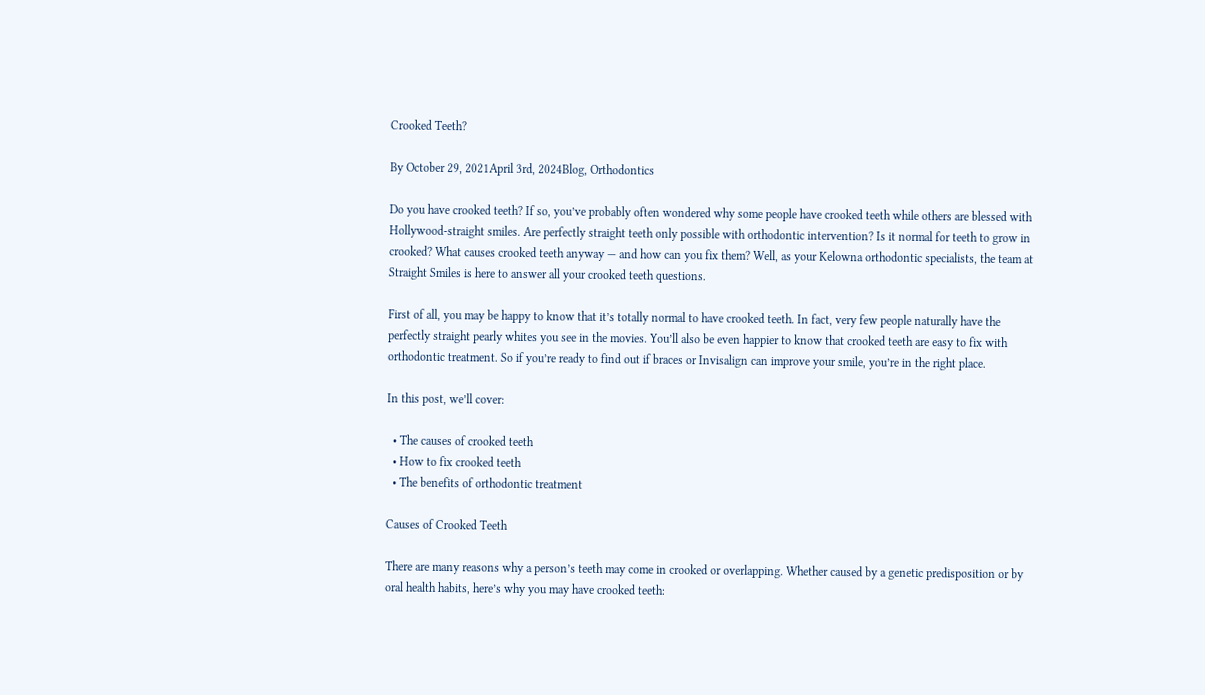Crooked Teeth?

By October 29, 2021April 3rd, 2024Blog, Orthodontics

Do you have crooked teeth? If so, you’ve probably often wondered why some people have crooked teeth while others are blessed with Hollywood-straight smiles. Are perfectly straight teeth only possible with orthodontic intervention? Is it normal for teeth to grow in crooked? What causes crooked teeth anyway — and how can you fix them? Well, as your Kelowna orthodontic specialists, the team at Straight Smiles is here to answer all your crooked teeth questions.

First of all, you may be happy to know that it’s totally normal to have crooked teeth. In fact, very few people naturally have the perfectly straight pearly whites you see in the movies. You’ll also be even happier to know that crooked teeth are easy to fix with orthodontic treatment. So if you’re ready to find out if braces or Invisalign can improve your smile, you’re in the right place.

In this post, we’ll cover:

  • The causes of crooked teeth
  • How to fix crooked teeth
  • The benefits of orthodontic treatment

Causes of Crooked Teeth

There are many reasons why a person’s teeth may come in crooked or overlapping. Whether caused by a genetic predisposition or by oral health habits, here’s why you may have crooked teeth: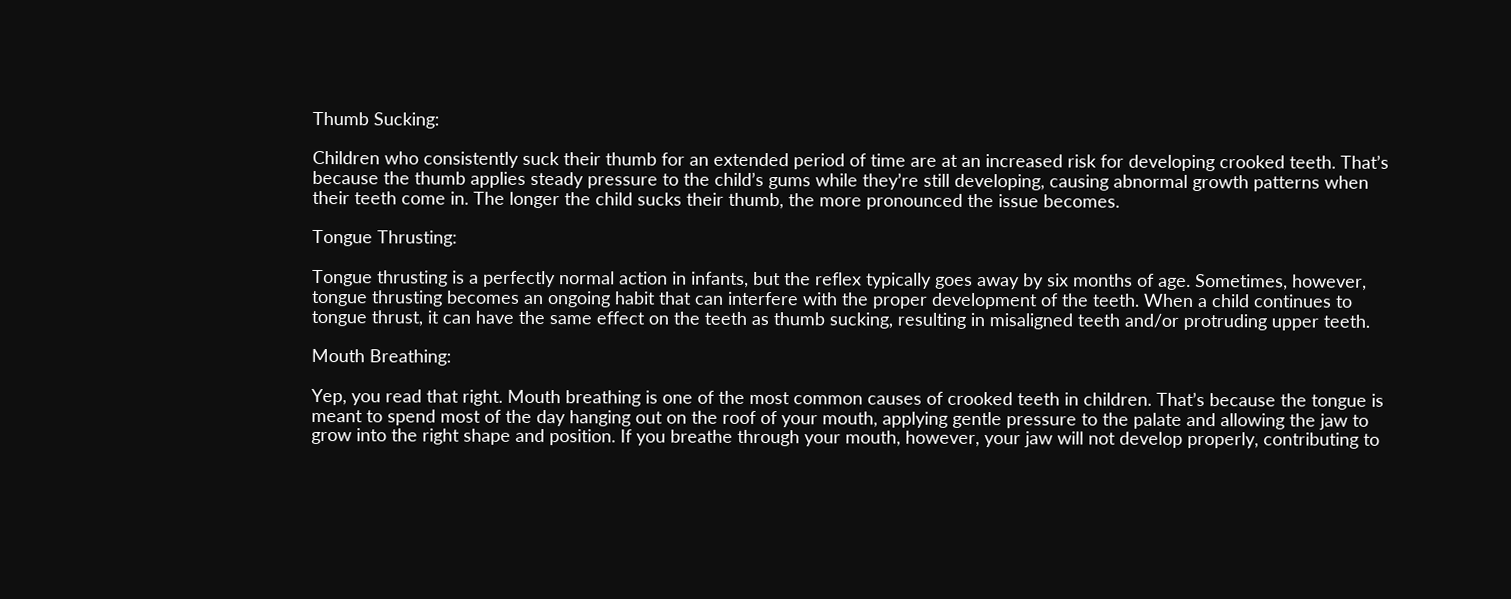Thumb Sucking:

Children who consistently suck their thumb for an extended period of time are at an increased risk for developing crooked teeth. That’s because the thumb applies steady pressure to the child’s gums while they’re still developing, causing abnormal growth patterns when their teeth come in. The longer the child sucks their thumb, the more pronounced the issue becomes.

Tongue Thrusting:

Tongue thrusting is a perfectly normal action in infants, but the reflex typically goes away by six months of age. Sometimes, however, tongue thrusting becomes an ongoing habit that can interfere with the proper development of the teeth. When a child continues to tongue thrust, it can have the same effect on the teeth as thumb sucking, resulting in misaligned teeth and/or protruding upper teeth.

Mouth Breathing:

Yep, you read that right. Mouth breathing is one of the most common causes of crooked teeth in children. That’s because the tongue is meant to spend most of the day hanging out on the roof of your mouth, applying gentle pressure to the palate and allowing the jaw to grow into the right shape and position. If you breathe through your mouth, however, your jaw will not develop properly, contributing to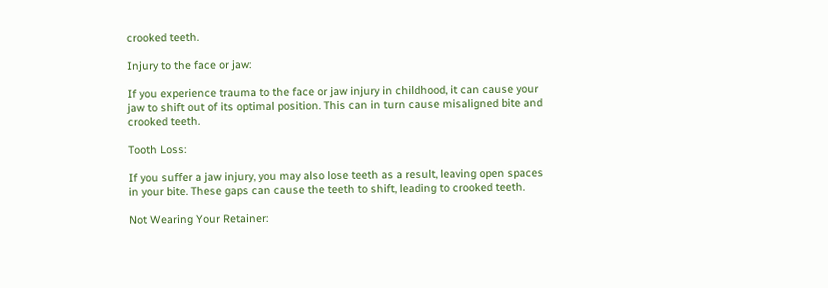crooked teeth.

Injury to the face or jaw:

If you experience trauma to the face or jaw injury in childhood, it can cause your jaw to shift out of its optimal position. This can in turn cause misaligned bite and crooked teeth.

Tooth Loss:

If you suffer a jaw injury, you may also lose teeth as a result, leaving open spaces in your bite. These gaps can cause the teeth to shift, leading to crooked teeth.

Not Wearing Your Retainer: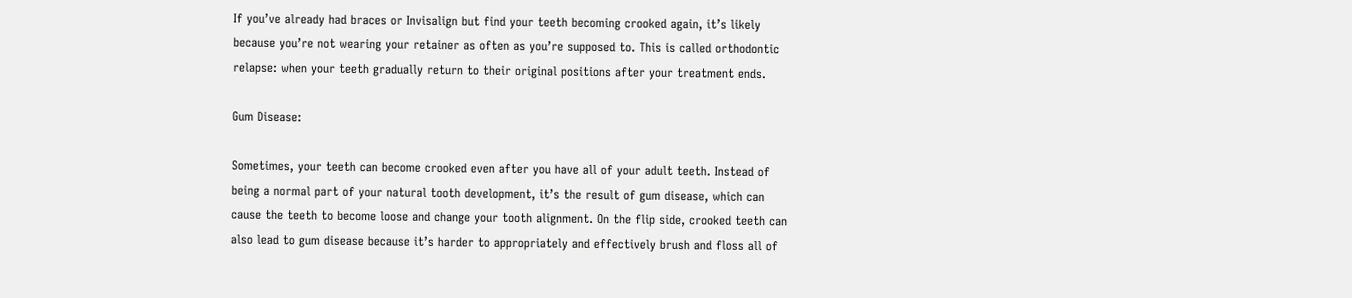If you’ve already had braces or Invisalign but find your teeth becoming crooked again, it’s likely because you’re not wearing your retainer as often as you’re supposed to. This is called orthodontic relapse: when your teeth gradually return to their original positions after your treatment ends.

Gum Disease:

Sometimes, your teeth can become crooked even after you have all of your adult teeth. Instead of being a normal part of your natural tooth development, it’s the result of gum disease, which can cause the teeth to become loose and change your tooth alignment. On the flip side, crooked teeth can also lead to gum disease because it’s harder to appropriately and effectively brush and floss all of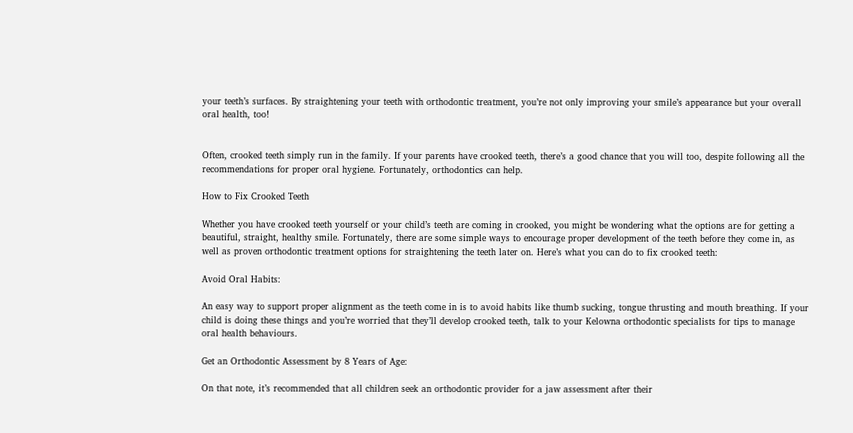your teeth’s surfaces. By straightening your teeth with orthodontic treatment, you’re not only improving your smile’s appearance but your overall oral health, too!


Often, crooked teeth simply run in the family. If your parents have crooked teeth, there’s a good chance that you will too, despite following all the recommendations for proper oral hygiene. Fortunately, orthodontics can help.

How to Fix Crooked Teeth

Whether you have crooked teeth yourself or your child’s teeth are coming in crooked, you might be wondering what the options are for getting a beautiful, straight, healthy smile. Fortunately, there are some simple ways to encourage proper development of the teeth before they come in, as well as proven orthodontic treatment options for straightening the teeth later on. Here’s what you can do to fix crooked teeth:

Avoid Oral Habits:

An easy way to support proper alignment as the teeth come in is to avoid habits like thumb sucking, tongue thrusting and mouth breathing. If your child is doing these things and you’re worried that they’ll develop crooked teeth, talk to your Kelowna orthodontic specialists for tips to manage oral health behaviours.

Get an Orthodontic Assessment by 8 Years of Age:

On that note, it’s recommended that all children seek an orthodontic provider for a jaw assessment after their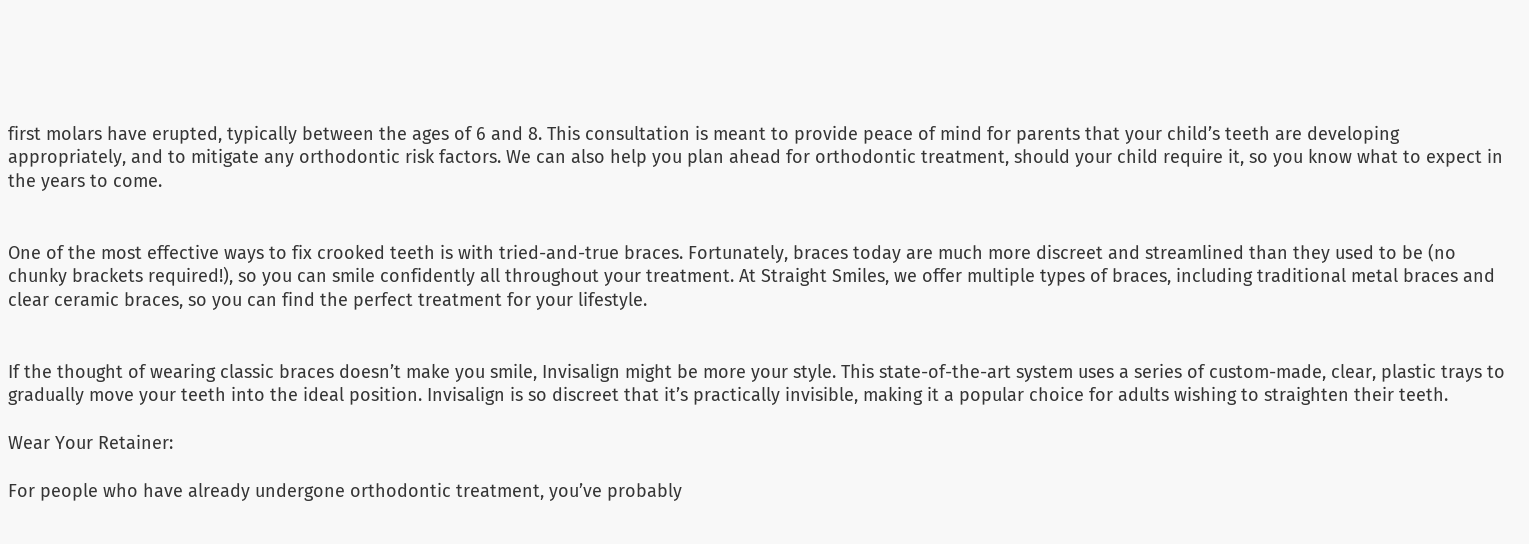first molars have erupted, typically between the ages of 6 and 8. This consultation is meant to provide peace of mind for parents that your child’s teeth are developing appropriately, and to mitigate any orthodontic risk factors. We can also help you plan ahead for orthodontic treatment, should your child require it, so you know what to expect in the years to come.


One of the most effective ways to fix crooked teeth is with tried-and-true braces. Fortunately, braces today are much more discreet and streamlined than they used to be (no chunky brackets required!), so you can smile confidently all throughout your treatment. At Straight Smiles, we offer multiple types of braces, including traditional metal braces and clear ceramic braces, so you can find the perfect treatment for your lifestyle.


If the thought of wearing classic braces doesn’t make you smile, Invisalign might be more your style. This state-of-the-art system uses a series of custom-made, clear, plastic trays to gradually move your teeth into the ideal position. Invisalign is so discreet that it’s practically invisible, making it a popular choice for adults wishing to straighten their teeth.

Wear Your Retainer:

For people who have already undergone orthodontic treatment, you’ve probably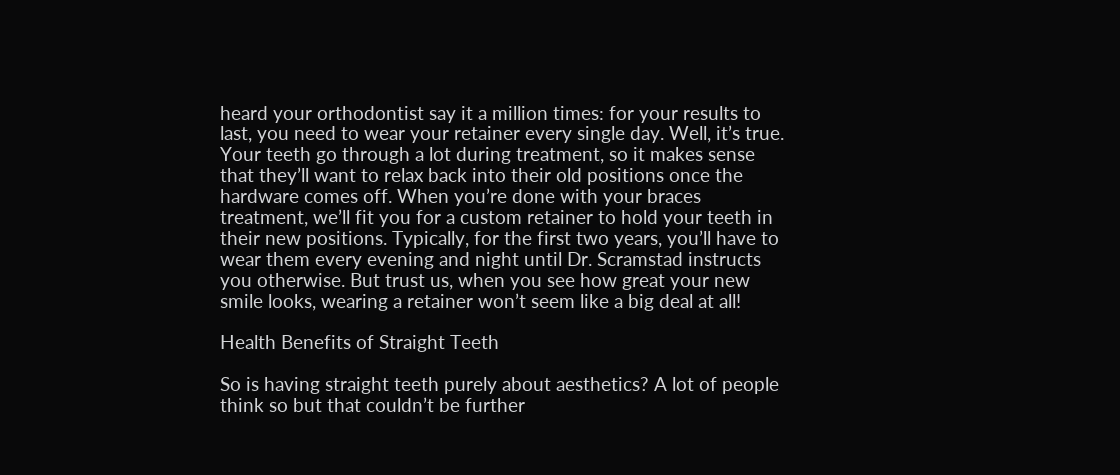heard your orthodontist say it a million times: for your results to last, you need to wear your retainer every single day. Well, it’s true. Your teeth go through a lot during treatment, so it makes sense that they’ll want to relax back into their old positions once the hardware comes off. When you’re done with your braces treatment, we’ll fit you for a custom retainer to hold your teeth in their new positions. Typically, for the first two years, you’ll have to wear them every evening and night until Dr. Scramstad instructs you otherwise. But trust us, when you see how great your new smile looks, wearing a retainer won’t seem like a big deal at all!

Health Benefits of Straight Teeth

So is having straight teeth purely about aesthetics? A lot of people think so but that couldn’t be further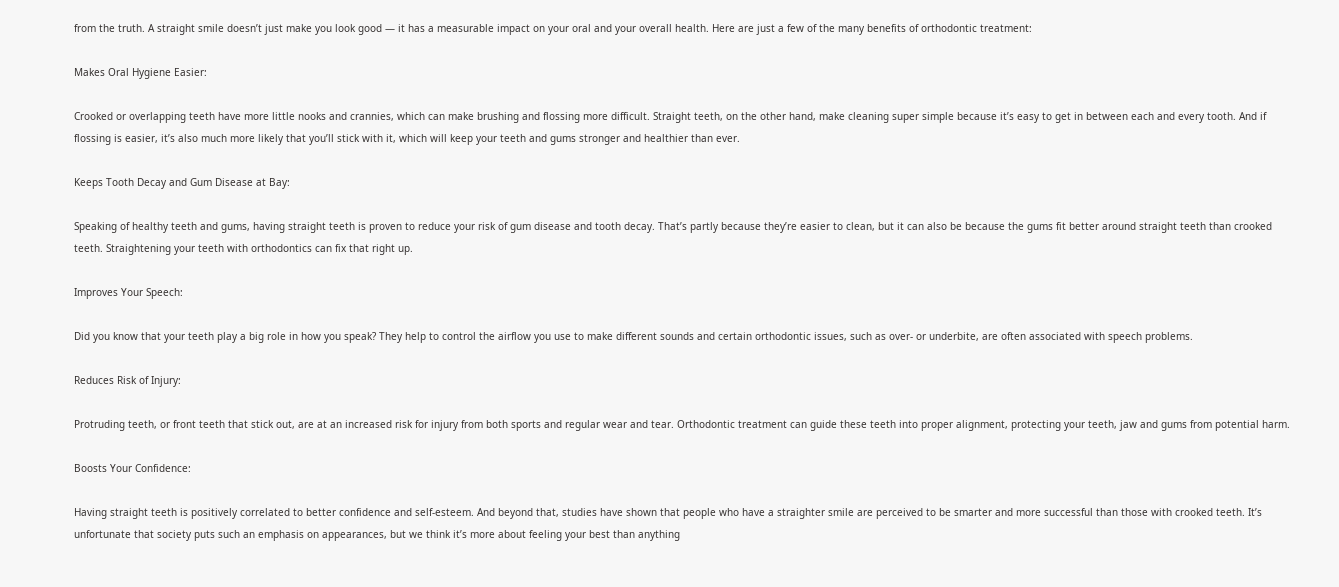from the truth. A straight smile doesn’t just make you look good — it has a measurable impact on your oral and your overall health. Here are just a few of the many benefits of orthodontic treatment:

Makes Oral Hygiene Easier:

Crooked or overlapping teeth have more little nooks and crannies, which can make brushing and flossing more difficult. Straight teeth, on the other hand, make cleaning super simple because it’s easy to get in between each and every tooth. And if flossing is easier, it’s also much more likely that you’ll stick with it, which will keep your teeth and gums stronger and healthier than ever.

Keeps Tooth Decay and Gum Disease at Bay:

Speaking of healthy teeth and gums, having straight teeth is proven to reduce your risk of gum disease and tooth decay. That’s partly because they’re easier to clean, but it can also be because the gums fit better around straight teeth than crooked teeth. Straightening your teeth with orthodontics can fix that right up.

Improves Your Speech:

Did you know that your teeth play a big role in how you speak? They help to control the airflow you use to make different sounds and certain orthodontic issues, such as over- or underbite, are often associated with speech problems.

Reduces Risk of Injury:

Protruding teeth, or front teeth that stick out, are at an increased risk for injury from both sports and regular wear and tear. Orthodontic treatment can guide these teeth into proper alignment, protecting your teeth, jaw and gums from potential harm.

Boosts Your Confidence:

Having straight teeth is positively correlated to better confidence and self-esteem. And beyond that, studies have shown that people who have a straighter smile are perceived to be smarter and more successful than those with crooked teeth. It’s unfortunate that society puts such an emphasis on appearances, but we think it’s more about feeling your best than anything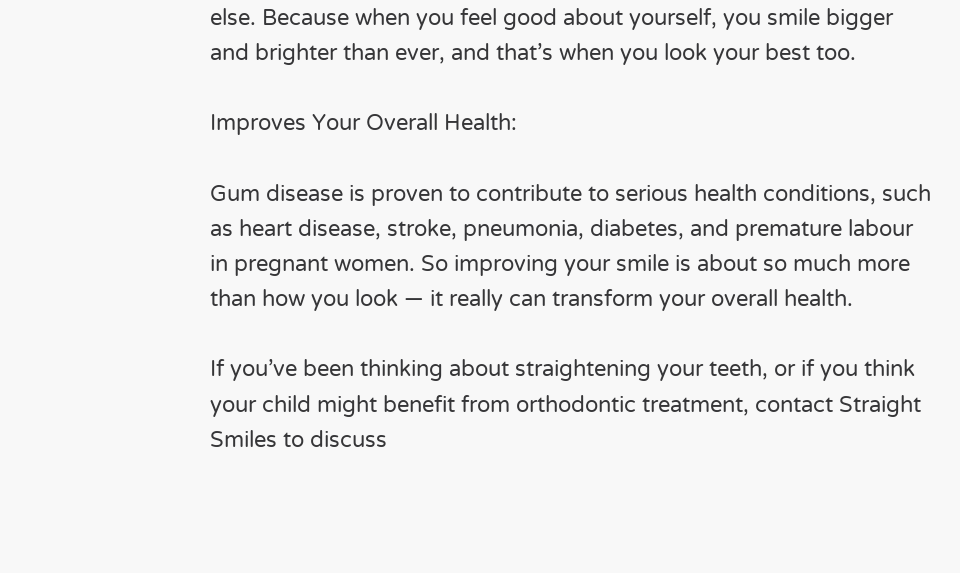else. Because when you feel good about yourself, you smile bigger and brighter than ever, and that’s when you look your best too.

Improves Your Overall Health:

Gum disease is proven to contribute to serious health conditions, such as heart disease, stroke, pneumonia, diabetes, and premature labour in pregnant women. So improving your smile is about so much more than how you look — it really can transform your overall health.

If you’ve been thinking about straightening your teeth, or if you think your child might benefit from orthodontic treatment, contact Straight Smiles to discuss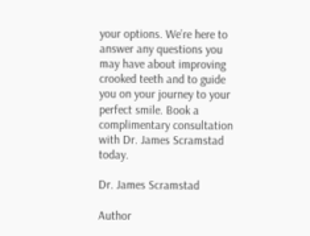your options. We’re here to answer any questions you may have about improving crooked teeth and to guide you on your journey to your perfect smile. Book a complimentary consultation with Dr. James Scramstad today.

Dr. James Scramstad

Author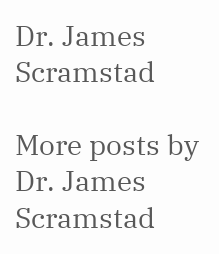Dr. James Scramstad

More posts by Dr. James Scramstad